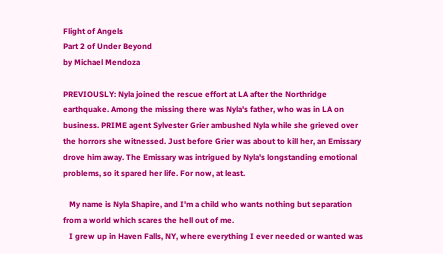Flight of Angels
Part 2 of Under Beyond
by Michael Mendoza

PREVIOUSLY: Nyla joined the rescue effort at LA after the Northridge earthquake. Among the missing there was Nyla's father, who was in LA on business. PRIME agent Sylvester Grier ambushed Nyla while she grieved over the horrors she witnessed. Just before Grier was about to kill her, an Emissary drove him away. The Emissary was intrigued by Nyla's longstanding emotional problems, so it spared her life. For now, at least.

   My name is Nyla Shapire, and I'm a child who wants nothing but separation from a world which scares the hell out of me.
   I grew up in Haven Falls, NY, where everything I ever needed or wanted was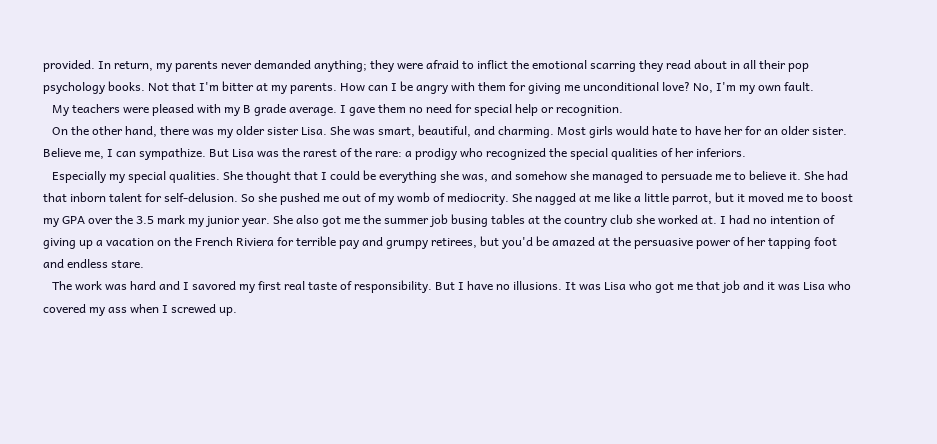provided. In return, my parents never demanded anything; they were afraid to inflict the emotional scarring they read about in all their pop psychology books. Not that I'm bitter at my parents. How can I be angry with them for giving me unconditional love? No, I'm my own fault.
   My teachers were pleased with my B grade average. I gave them no need for special help or recognition.
   On the other hand, there was my older sister Lisa. She was smart, beautiful, and charming. Most girls would hate to have her for an older sister. Believe me, I can sympathize. But Lisa was the rarest of the rare: a prodigy who recognized the special qualities of her inferiors.
   Especially my special qualities. She thought that I could be everything she was, and somehow she managed to persuade me to believe it. She had that inborn talent for self-delusion. So she pushed me out of my womb of mediocrity. She nagged at me like a little parrot, but it moved me to boost my GPA over the 3.5 mark my junior year. She also got me the summer job busing tables at the country club she worked at. I had no intention of giving up a vacation on the French Riviera for terrible pay and grumpy retirees, but you'd be amazed at the persuasive power of her tapping foot and endless stare.
   The work was hard and I savored my first real taste of responsibility. But I have no illusions. It was Lisa who got me that job and it was Lisa who covered my ass when I screwed up.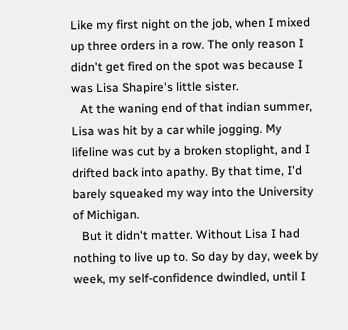Like my first night on the job, when I mixed up three orders in a row. The only reason I didn't get fired on the spot was because I was Lisa Shapire's little sister.
   At the waning end of that indian summer, Lisa was hit by a car while jogging. My lifeline was cut by a broken stoplight, and I drifted back into apathy. By that time, I'd barely squeaked my way into the University of Michigan.
   But it didn't matter. Without Lisa I had nothing to live up to. So day by day, week by week, my self-confidence dwindled, until I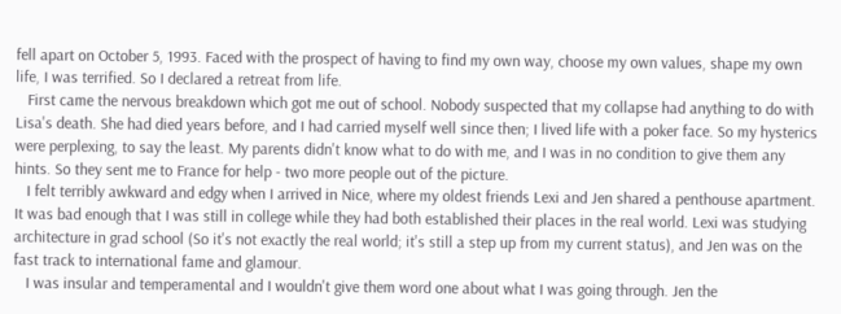fell apart on October 5, 1993. Faced with the prospect of having to find my own way, choose my own values, shape my own life, I was terrified. So I declared a retreat from life.
   First came the nervous breakdown which got me out of school. Nobody suspected that my collapse had anything to do with Lisa's death. She had died years before, and I had carried myself well since then; I lived life with a poker face. So my hysterics were perplexing, to say the least. My parents didn't know what to do with me, and I was in no condition to give them any hints. So they sent me to France for help - two more people out of the picture.
   I felt terribly awkward and edgy when I arrived in Nice, where my oldest friends Lexi and Jen shared a penthouse apartment. It was bad enough that I was still in college while they had both established their places in the real world. Lexi was studying architecture in grad school (So it's not exactly the real world; it's still a step up from my current status), and Jen was on the fast track to international fame and glamour.
   I was insular and temperamental and I wouldn't give them word one about what I was going through. Jen the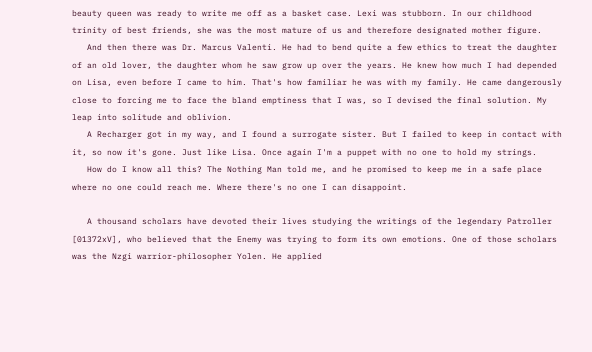beauty queen was ready to write me off as a basket case. Lexi was stubborn. In our childhood trinity of best friends, she was the most mature of us and therefore designated mother figure.
   And then there was Dr. Marcus Valenti. He had to bend quite a few ethics to treat the daughter of an old lover, the daughter whom he saw grow up over the years. He knew how much I had depended on Lisa, even before I came to him. That's how familiar he was with my family. He came dangerously close to forcing me to face the bland emptiness that I was, so I devised the final solution. My leap into solitude and oblivion.
   A Recharger got in my way, and I found a surrogate sister. But I failed to keep in contact with it, so now it's gone. Just like Lisa. Once again I'm a puppet with no one to hold my strings.
   How do I know all this? The Nothing Man told me, and he promised to keep me in a safe place where no one could reach me. Where there's no one I can disappoint.

   A thousand scholars have devoted their lives studying the writings of the legendary Patroller [01372xV], who believed that the Enemy was trying to form its own emotions. One of those scholars was the Nzgi warrior-philosopher Yolen. He applied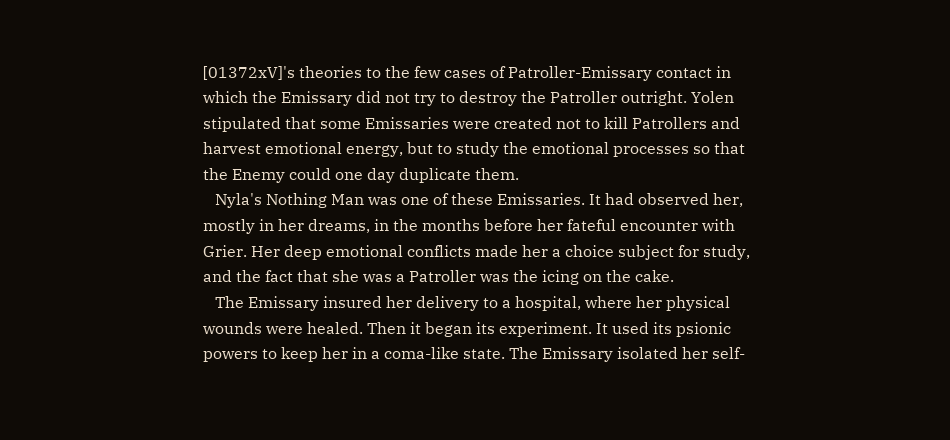[01372xV]'s theories to the few cases of Patroller-Emissary contact in which the Emissary did not try to destroy the Patroller outright. Yolen stipulated that some Emissaries were created not to kill Patrollers and harvest emotional energy, but to study the emotional processes so that the Enemy could one day duplicate them.
   Nyla's Nothing Man was one of these Emissaries. It had observed her, mostly in her dreams, in the months before her fateful encounter with Grier. Her deep emotional conflicts made her a choice subject for study, and the fact that she was a Patroller was the icing on the cake.
   The Emissary insured her delivery to a hospital, where her physical wounds were healed. Then it began its experiment. It used its psionic powers to keep her in a coma-like state. The Emissary isolated her self-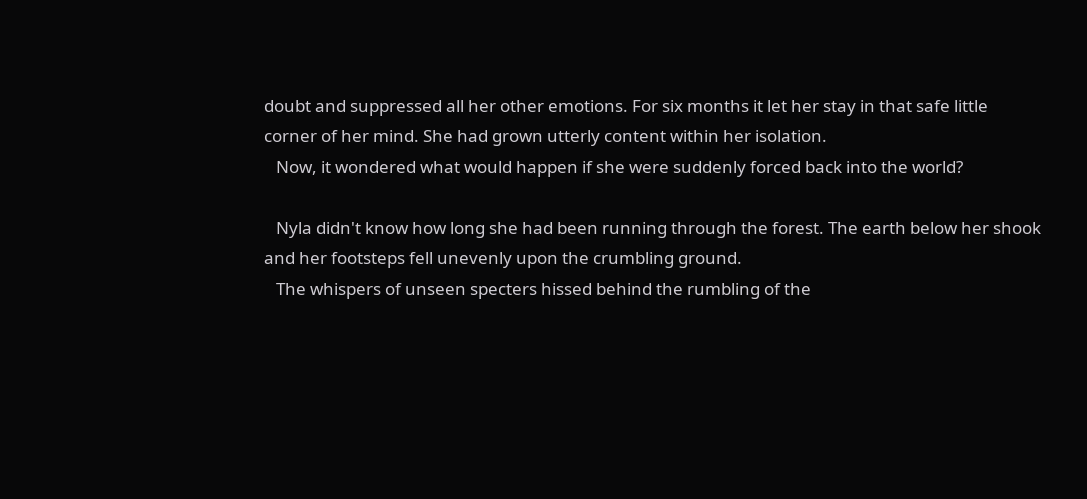doubt and suppressed all her other emotions. For six months it let her stay in that safe little corner of her mind. She had grown utterly content within her isolation.
   Now, it wondered what would happen if she were suddenly forced back into the world?

   Nyla didn't know how long she had been running through the forest. The earth below her shook and her footsteps fell unevenly upon the crumbling ground.
   The whispers of unseen specters hissed behind the rumbling of the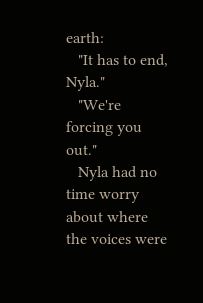earth:
   "It has to end, Nyla."
   "We're forcing you out."
   Nyla had no time worry about where the voices were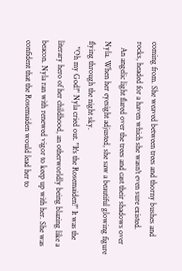coming from. She weaved between trees and thorny bushes and rocks, headed for a haven which she wasn't even sure existed.
   An angelic light flared over the trees and cast their shadows over Nyla. When her eyesight adjusted, she saw a beautiful glowing figure flying through the night sky.
   "Oh my God!" Nyla cried out. "It's the Rosemaiden!" It was the literary hero of her childhood, an otherworldly being blazing like a beacon. Nyla ran with renewed vigor to keep up with her. She was confident that the Rosemaiden would lead her to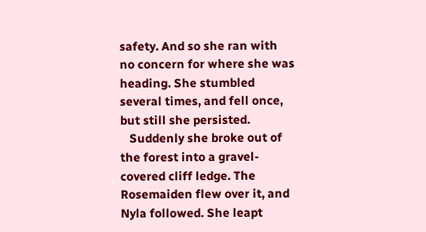safety. And so she ran with no concern for where she was heading. She stumbled several times, and fell once, but still she persisted.
   Suddenly she broke out of the forest into a gravel-covered cliff ledge. The Rosemaiden flew over it, and Nyla followed. She leapt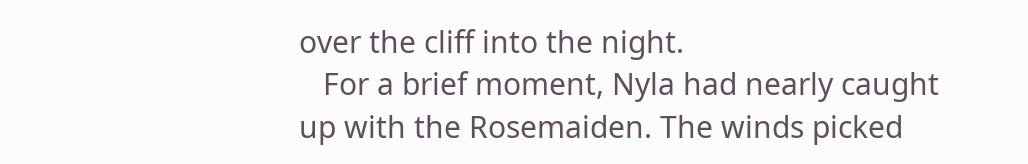over the cliff into the night.
   For a brief moment, Nyla had nearly caught up with the Rosemaiden. The winds picked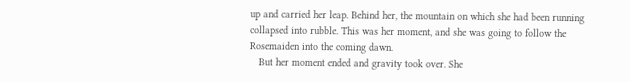up and carried her leap. Behind her, the mountain on which she had been running collapsed into rubble. This was her moment, and she was going to follow the Rosemaiden into the coming dawn.
   But her moment ended and gravity took over. She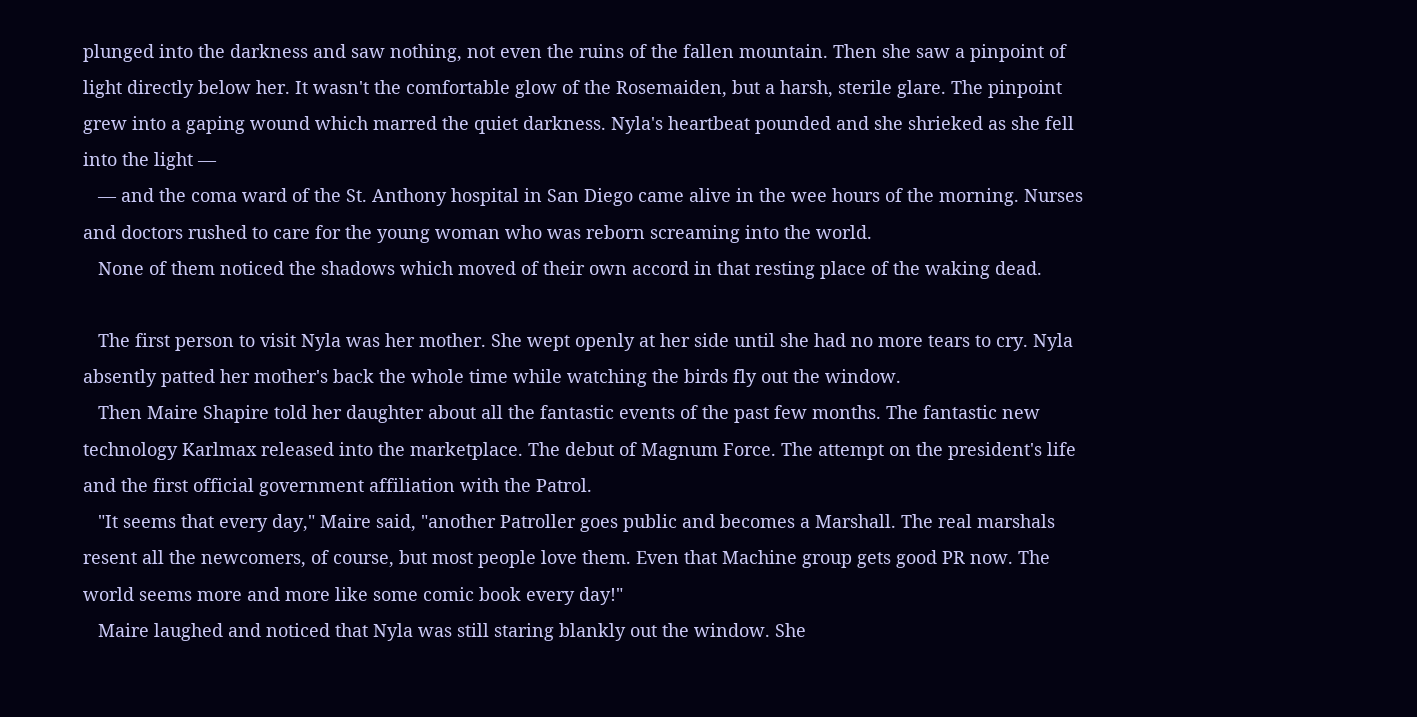plunged into the darkness and saw nothing, not even the ruins of the fallen mountain. Then she saw a pinpoint of light directly below her. It wasn't the comfortable glow of the Rosemaiden, but a harsh, sterile glare. The pinpoint grew into a gaping wound which marred the quiet darkness. Nyla's heartbeat pounded and she shrieked as she fell into the light —
   — and the coma ward of the St. Anthony hospital in San Diego came alive in the wee hours of the morning. Nurses and doctors rushed to care for the young woman who was reborn screaming into the world.
   None of them noticed the shadows which moved of their own accord in that resting place of the waking dead.

   The first person to visit Nyla was her mother. She wept openly at her side until she had no more tears to cry. Nyla absently patted her mother's back the whole time while watching the birds fly out the window.
   Then Maire Shapire told her daughter about all the fantastic events of the past few months. The fantastic new technology Karlmax released into the marketplace. The debut of Magnum Force. The attempt on the president's life and the first official government affiliation with the Patrol.
   "It seems that every day," Maire said, "another Patroller goes public and becomes a Marshall. The real marshals resent all the newcomers, of course, but most people love them. Even that Machine group gets good PR now. The world seems more and more like some comic book every day!"
   Maire laughed and noticed that Nyla was still staring blankly out the window. She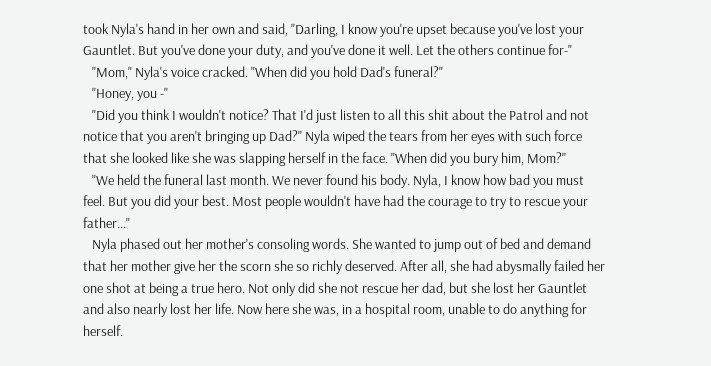took Nyla's hand in her own and said, "Darling, I know you're upset because you've lost your Gauntlet. But you've done your duty, and you've done it well. Let the others continue for-"
   "Mom," Nyla's voice cracked. "When did you hold Dad's funeral?"
   "Honey, you -"
   "Did you think I wouldn't notice? That I'd just listen to all this shit about the Patrol and not notice that you aren't bringing up Dad?" Nyla wiped the tears from her eyes with such force that she looked like she was slapping herself in the face. "When did you bury him, Mom?"
   "We held the funeral last month. We never found his body. Nyla, I know how bad you must feel. But you did your best. Most people wouldn't have had the courage to try to rescue your father..."
   Nyla phased out her mother's consoling words. She wanted to jump out of bed and demand that her mother give her the scorn she so richly deserved. After all, she had abysmally failed her one shot at being a true hero. Not only did she not rescue her dad, but she lost her Gauntlet and also nearly lost her life. Now here she was, in a hospital room, unable to do anything for herself.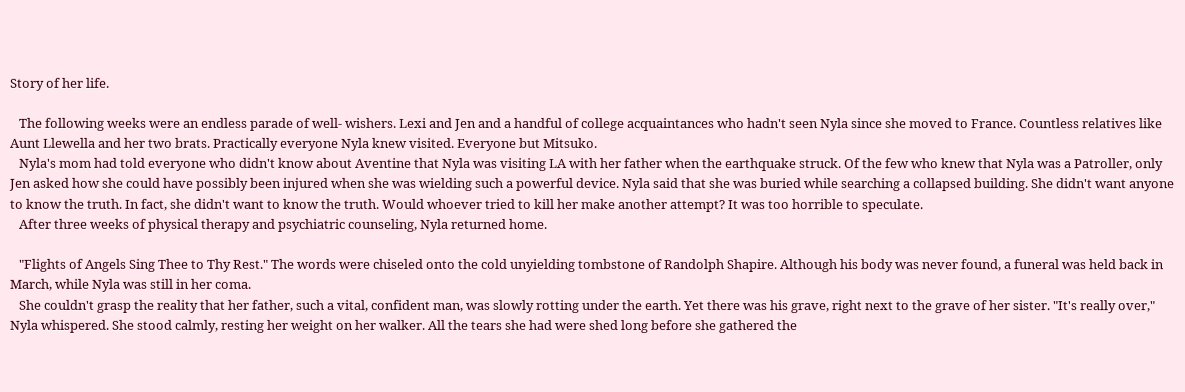Story of her life.

   The following weeks were an endless parade of well- wishers. Lexi and Jen and a handful of college acquaintances who hadn't seen Nyla since she moved to France. Countless relatives like Aunt Llewella and her two brats. Practically everyone Nyla knew visited. Everyone but Mitsuko.
   Nyla's mom had told everyone who didn't know about Aventine that Nyla was visiting LA with her father when the earthquake struck. Of the few who knew that Nyla was a Patroller, only Jen asked how she could have possibly been injured when she was wielding such a powerful device. Nyla said that she was buried while searching a collapsed building. She didn't want anyone to know the truth. In fact, she didn't want to know the truth. Would whoever tried to kill her make another attempt? It was too horrible to speculate.
   After three weeks of physical therapy and psychiatric counseling, Nyla returned home.

   "Flights of Angels Sing Thee to Thy Rest." The words were chiseled onto the cold unyielding tombstone of Randolph Shapire. Although his body was never found, a funeral was held back in March, while Nyla was still in her coma.
   She couldn't grasp the reality that her father, such a vital, confident man, was slowly rotting under the earth. Yet there was his grave, right next to the grave of her sister. "It's really over," Nyla whispered. She stood calmly, resting her weight on her walker. All the tears she had were shed long before she gathered the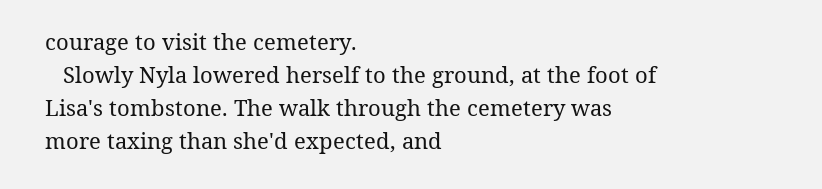courage to visit the cemetery.
   Slowly Nyla lowered herself to the ground, at the foot of Lisa's tombstone. The walk through the cemetery was more taxing than she'd expected, and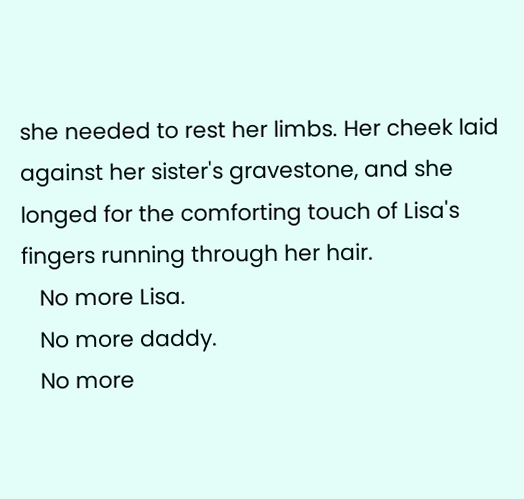she needed to rest her limbs. Her cheek laid against her sister's gravestone, and she longed for the comforting touch of Lisa's fingers running through her hair.
   No more Lisa.
   No more daddy.
   No more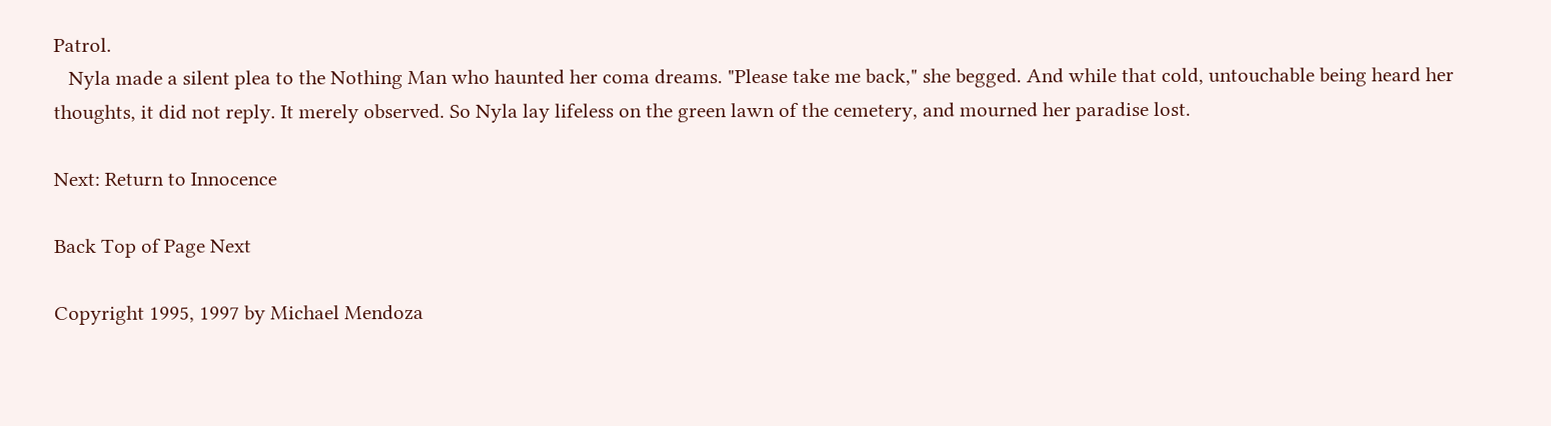Patrol.
   Nyla made a silent plea to the Nothing Man who haunted her coma dreams. "Please take me back," she begged. And while that cold, untouchable being heard her thoughts, it did not reply. It merely observed. So Nyla lay lifeless on the green lawn of the cemetery, and mourned her paradise lost.

Next: Return to Innocence

Back Top of Page Next

Copyright 1995, 1997 by Michael Mendoza